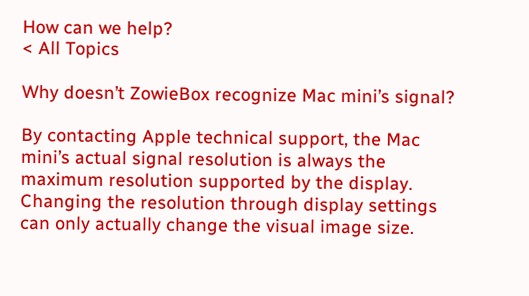How can we help?
< All Topics

Why doesn’t ZowieBox recognize Mac mini’s signal?

By contacting Apple technical support, the Mac mini’s actual signal resolution is always the maximum resolution supported by the display. Changing the resolution through display settings can only actually change the visual image size.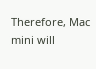Therefore, Mac mini will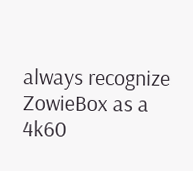always recognize ZowieBox as a 4k60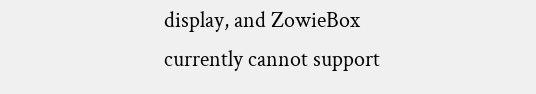display, and ZowieBox currently cannot support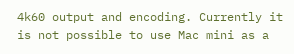4k60 output and encoding. Currently it is not possible to use Mac mini as a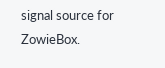signal source for ZowieBox.